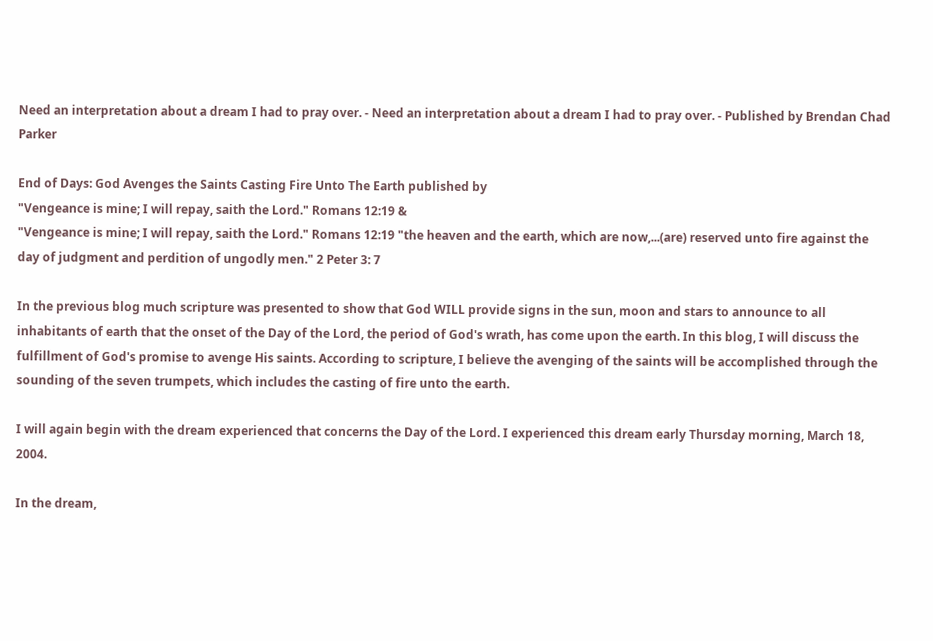Need an interpretation about a dream I had to pray over. - Need an interpretation about a dream I had to pray over. - Published by Brendan Chad Parker

End of Days: God Avenges the Saints Casting Fire Unto The Earth published by
"Vengeance is mine; I will repay, saith the Lord." Romans 12:19 &
"Vengeance is mine; I will repay, saith the Lord." Romans 12:19 "the heaven and the earth, which are now,...(are) reserved unto fire against the day of judgment and perdition of ungodly men." 2 Peter 3: 7

In the previous blog much scripture was presented to show that God WILL provide signs in the sun, moon and stars to announce to all inhabitants of earth that the onset of the Day of the Lord, the period of God's wrath, has come upon the earth. In this blog, I will discuss the fulfillment of God's promise to avenge His saints. According to scripture, I believe the avenging of the saints will be accomplished through the sounding of the seven trumpets, which includes the casting of fire unto the earth.

I will again begin with the dream experienced that concerns the Day of the Lord. I experienced this dream early Thursday morning, March 18, 2004.

In the dream,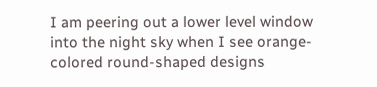I am peering out a lower level window into the night sky when I see orange-colored round-shaped designs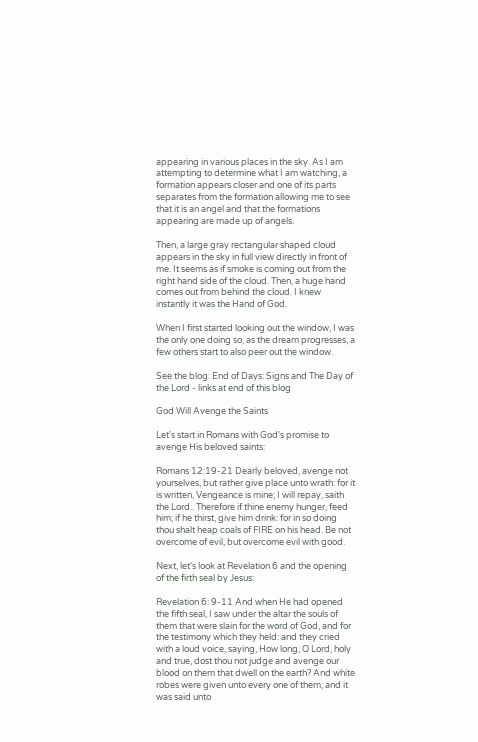appearing in various places in the sky. As I am attempting to determine what I am watching, a formation appears closer and one of its parts separates from the formation allowing me to see that it is an angel and that the formations appearing are made up of angels.

Then, a large gray rectangular shaped cloud appears in the sky in full view directly in front of me. It seems as if smoke is coming out from the right hand side of the cloud. Then, a huge hand comes out from behind the cloud. I knew instantly it was the Hand of God.

When I first started looking out the window, I was the only one doing so, as the dream progresses, a few others start to also peer out the window.

See the blog: End of Days: Signs and The Day of the Lord - links at end of this blog

God Will Avenge the Saints

Let's start in Romans with God's promise to avenge His beloved saints:

Romans 12:19-21 Dearly beloved, avenge not yourselves, but rather give place unto wrath: for it is written, Vengeance is mine; I will repay, saith the Lord.. Therefore if thine enemy hunger, feed him; if he thirst, give him drink: for in so doing thou shalt heap coals of FIRE on his head. Be not overcome of evil, but overcome evil with good.

Next, let's look at Revelation 6 and the opening of the firth seal by Jesus:

Revelation 6: 9-11 And when He had opened the fifth seal, I saw under the altar the souls of them that were slain for the word of God, and for the testimony which they held: and they cried with a loud voice, saying, How long, O Lord, holy and true, dost thou not judge and avenge our blood on them that dwell on the earth? And white robes were given unto every one of them; and it was said unto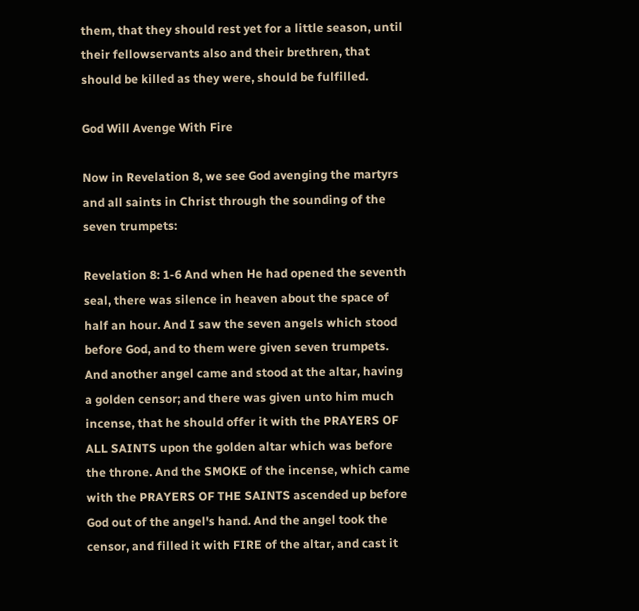them, that they should rest yet for a little season, until their fellowservants also and their brethren, that should be killed as they were, should be fulfilled.

God Will Avenge With Fire

Now in Revelation 8, we see God avenging the martyrs and all saints in Christ through the sounding of the seven trumpets:

Revelation 8: 1-6 And when He had opened the seventh seal, there was silence in heaven about the space of half an hour. And I saw the seven angels which stood before God, and to them were given seven trumpets. And another angel came and stood at the altar, having a golden censor; and there was given unto him much incense, that he should offer it with the PRAYERS OF ALL SAINTS upon the golden altar which was before the throne. And the SMOKE of the incense, which came with the PRAYERS OF THE SAINTS ascended up before God out of the angel's hand. And the angel took the censor, and filled it with FIRE of the altar, and cast it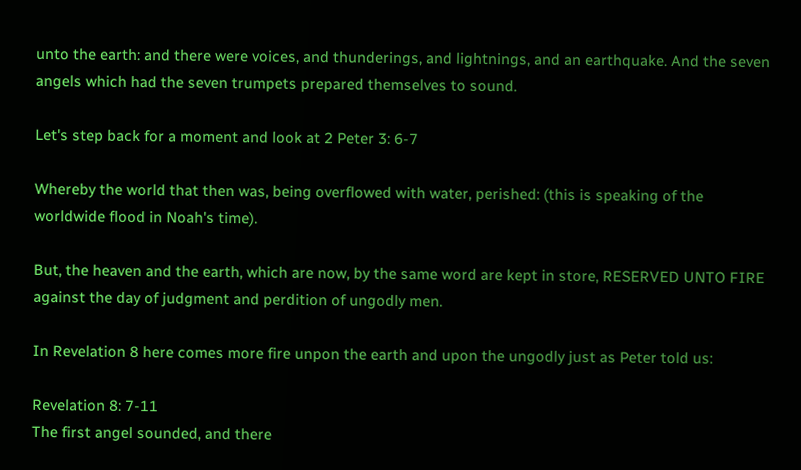unto the earth: and there were voices, and thunderings, and lightnings, and an earthquake. And the seven angels which had the seven trumpets prepared themselves to sound.

Let's step back for a moment and look at 2 Peter 3: 6-7

Whereby the world that then was, being overflowed with water, perished: (this is speaking of the worldwide flood in Noah's time).

But, the heaven and the earth, which are now, by the same word are kept in store, RESERVED UNTO FIRE against the day of judgment and perdition of ungodly men.

In Revelation 8 here comes more fire unpon the earth and upon the ungodly just as Peter told us:

Revelation 8: 7-11
The first angel sounded, and there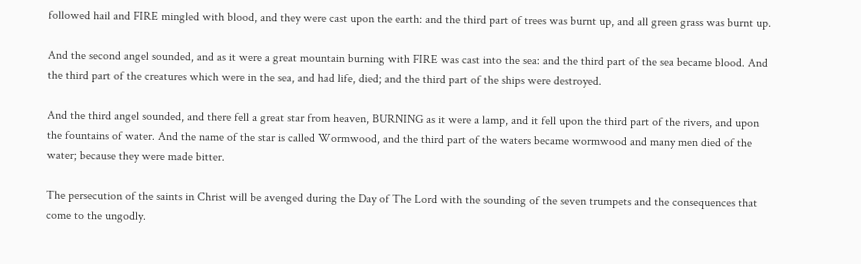followed hail and FIRE mingled with blood, and they were cast upon the earth: and the third part of trees was burnt up, and all green grass was burnt up.

And the second angel sounded, and as it were a great mountain burning with FIRE was cast into the sea: and the third part of the sea became blood. And the third part of the creatures which were in the sea, and had life, died; and the third part of the ships were destroyed.

And the third angel sounded, and there fell a great star from heaven, BURNING as it were a lamp, and it fell upon the third part of the rivers, and upon the fountains of water. And the name of the star is called Wormwood, and the third part of the waters became wormwood and many men died of the water; because they were made bitter.

The persecution of the saints in Christ will be avenged during the Day of The Lord with the sounding of the seven trumpets and the consequences that come to the ungodly.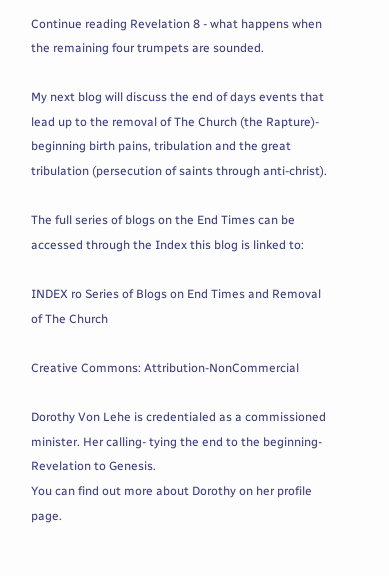Continue reading Revelation 8 - what happens when the remaining four trumpets are sounded.

My next blog will discuss the end of days events that lead up to the removal of The Church (the Rapture)- beginning birth pains, tribulation and the great tribulation (persecution of saints through anti-christ).

The full series of blogs on the End Times can be accessed through the Index this blog is linked to:

INDEX ro Series of Blogs on End Times and Removal of The Church

Creative Commons: Attribution-NonCommercial

Dorothy Von Lehe is credentialed as a commissioned minister. Her calling- tying the end to the beginning- Revelation to Genesis.
You can find out more about Dorothy on her profile page.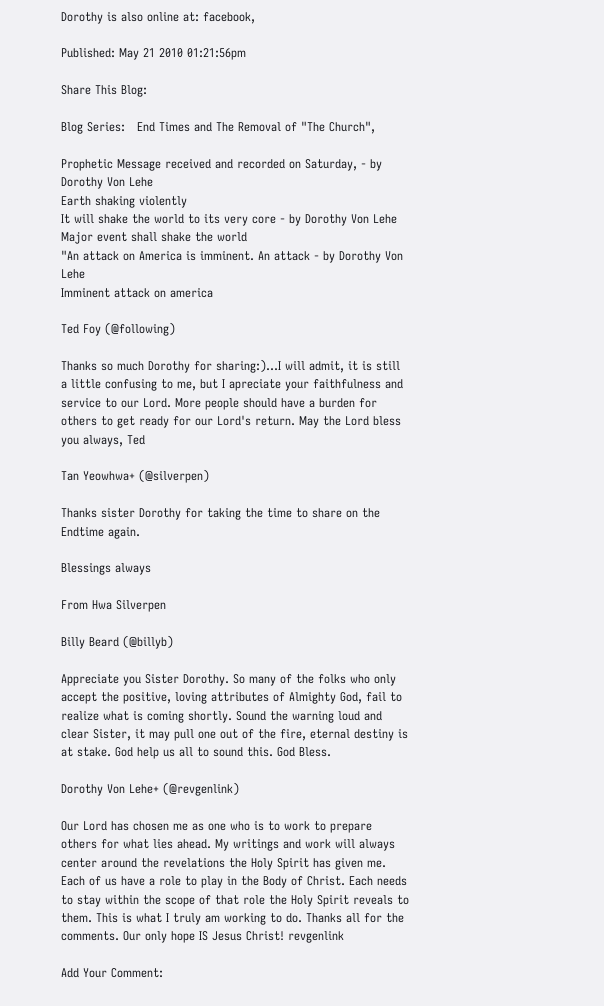Dorothy is also online at: facebook,

Published: May 21 2010 01:21:56pm

Share This Blog:

Blog Series:   End Times and The Removal of "The Church",

Prophetic Message received and recorded on Saturday, - by Dorothy Von Lehe
Earth shaking violently
It will shake the world to its very core - by Dorothy Von Lehe
Major event shall shake the world
"An attack on America is imminent. An attack - by Dorothy Von Lehe
Imminent attack on america

Ted Foy (@following)

Thanks so much Dorothy for sharing:)...I will admit, it is still a little confusing to me, but I apreciate your faithfulness and service to our Lord. More people should have a burden for others to get ready for our Lord's return. May the Lord bless you always, Ted

Tan Yeowhwa+ (@silverpen)

Thanks sister Dorothy for taking the time to share on the Endtime again.

Blessings always

From Hwa Silverpen

Billy Beard (@billyb)

Appreciate you Sister Dorothy. So many of the folks who only accept the positive, loving attributes of Almighty God, fail to realize what is coming shortly. Sound the warning loud and clear Sister, it may pull one out of the fire, eternal destiny is at stake. God help us all to sound this. God Bless.

Dorothy Von Lehe+ (@revgenlink)

Our Lord has chosen me as one who is to work to prepare others for what lies ahead. My writings and work will always center around the revelations the Holy Spirit has given me. Each of us have a role to play in the Body of Christ. Each needs to stay within the scope of that role the Holy Spirit reveals to them. This is what I truly am working to do. Thanks all for the comments. Our only hope IS Jesus Christ! revgenlink

Add Your Comment: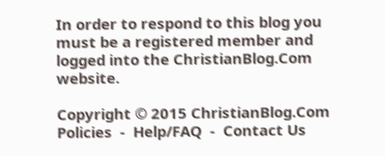In order to respond to this blog you must be a registered member and logged into the ChristianBlog.Com website.

Copyright © 2015 ChristianBlog.Com Policies  -  Help/FAQ  -  Contact Us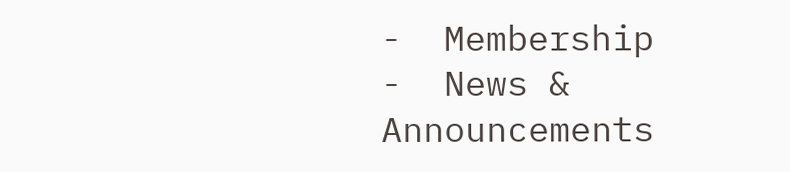-  Membership  -  News & Announcements